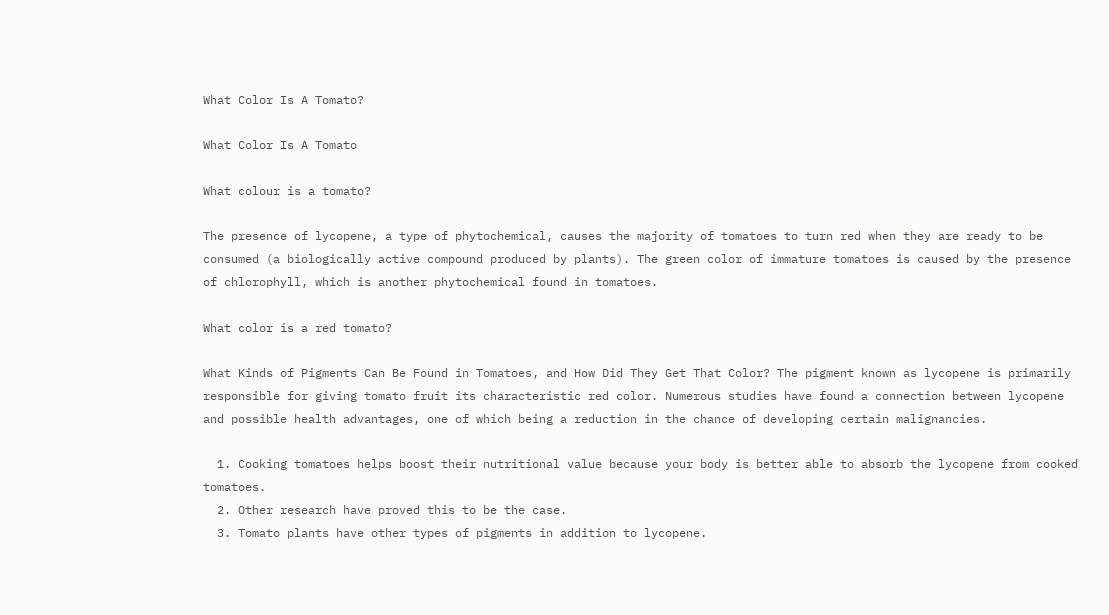What Color Is A Tomato?

What Color Is A Tomato

What colour is a tomato?

The presence of lycopene, a type of phytochemical, causes the majority of tomatoes to turn red when they are ready to be consumed (a biologically active compound produced by plants). The green color of immature tomatoes is caused by the presence of chlorophyll, which is another phytochemical found in tomatoes.

What color is a red tomato?

What Kinds of Pigments Can Be Found in Tomatoes, and How Did They Get That Color? The pigment known as lycopene is primarily responsible for giving tomato fruit its characteristic red color. Numerous studies have found a connection between lycopene and possible health advantages, one of which being a reduction in the chance of developing certain malignancies.

  1. Cooking tomatoes helps boost their nutritional value because your body is better able to absorb the lycopene from cooked tomatoes.
  2. Other research have proved this to be the case.
  3. Tomato plants have other types of pigments in addition to lycopene.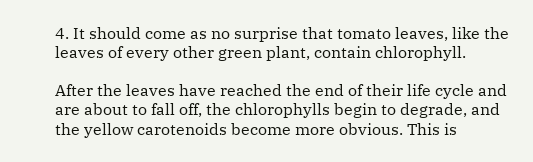4. It should come as no surprise that tomato leaves, like the leaves of every other green plant, contain chlorophyll.

After the leaves have reached the end of their life cycle and are about to fall off, the chlorophylls begin to degrade, and the yellow carotenoids become more obvious. This is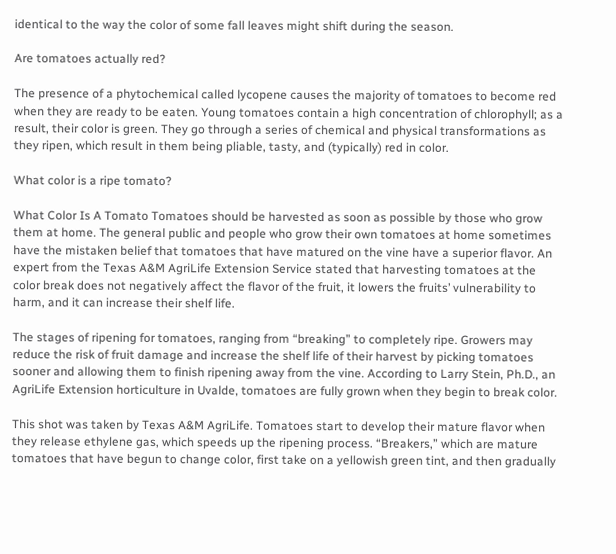identical to the way the color of some fall leaves might shift during the season.

Are tomatoes actually red?

The presence of a phytochemical called lycopene causes the majority of tomatoes to become red when they are ready to be eaten. Young tomatoes contain a high concentration of chlorophyll; as a result, their color is green. They go through a series of chemical and physical transformations as they ripen, which result in them being pliable, tasty, and (typically) red in color.

What color is a ripe tomato?

What Color Is A Tomato Tomatoes should be harvested as soon as possible by those who grow them at home. The general public and people who grow their own tomatoes at home sometimes have the mistaken belief that tomatoes that have matured on the vine have a superior flavor. An expert from the Texas A&M AgriLife Extension Service stated that harvesting tomatoes at the color break does not negatively affect the flavor of the fruit, it lowers the fruits’ vulnerability to harm, and it can increase their shelf life.

The stages of ripening for tomatoes, ranging from “breaking” to completely ripe. Growers may reduce the risk of fruit damage and increase the shelf life of their harvest by picking tomatoes sooner and allowing them to finish ripening away from the vine. According to Larry Stein, Ph.D., an AgriLife Extension horticulture in Uvalde, tomatoes are fully grown when they begin to break color.

This shot was taken by Texas A&M AgriLife. Tomatoes start to develop their mature flavor when they release ethylene gas, which speeds up the ripening process. “Breakers,” which are mature tomatoes that have begun to change color, first take on a yellowish green tint, and then gradually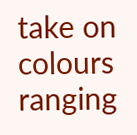take on colours ranging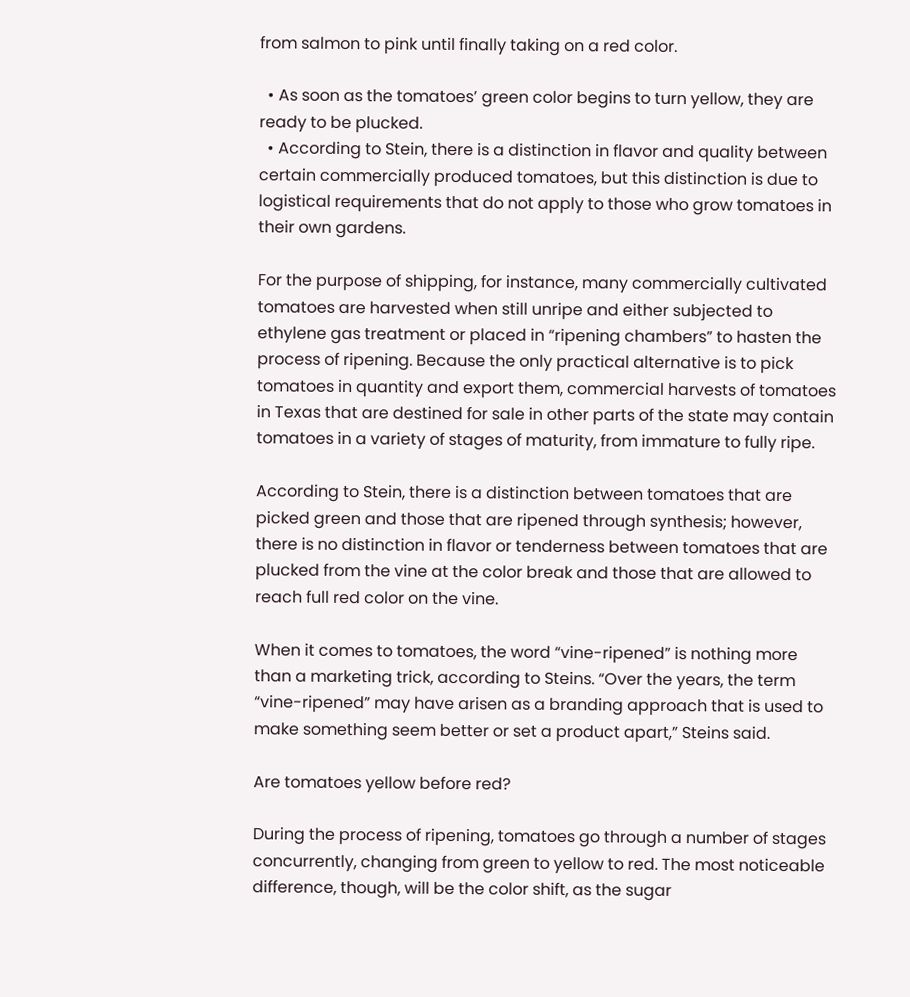from salmon to pink until finally taking on a red color.

  • As soon as the tomatoes’ green color begins to turn yellow, they are ready to be plucked.
  • According to Stein, there is a distinction in flavor and quality between certain commercially produced tomatoes, but this distinction is due to logistical requirements that do not apply to those who grow tomatoes in their own gardens.

For the purpose of shipping, for instance, many commercially cultivated tomatoes are harvested when still unripe and either subjected to ethylene gas treatment or placed in “ripening chambers” to hasten the process of ripening. Because the only practical alternative is to pick tomatoes in quantity and export them, commercial harvests of tomatoes in Texas that are destined for sale in other parts of the state may contain tomatoes in a variety of stages of maturity, from immature to fully ripe.

According to Stein, there is a distinction between tomatoes that are picked green and those that are ripened through synthesis; however, there is no distinction in flavor or tenderness between tomatoes that are plucked from the vine at the color break and those that are allowed to reach full red color on the vine.

When it comes to tomatoes, the word “vine-ripened” is nothing more than a marketing trick, according to Steins. “Over the years, the term “vine-ripened” may have arisen as a branding approach that is used to make something seem better or set a product apart,” Steins said.

Are tomatoes yellow before red?

During the process of ripening, tomatoes go through a number of stages concurrently, changing from green to yellow to red. The most noticeable difference, though, will be the color shift, as the sugar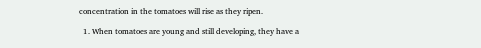concentration in the tomatoes will rise as they ripen.

  1. When tomatoes are young and still developing, they have a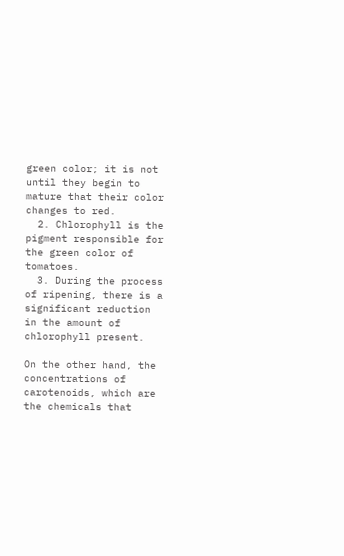green color; it is not until they begin to mature that their color changes to red.
  2. Chlorophyll is the pigment responsible for the green color of tomatoes.
  3. During the process of ripening, there is a significant reduction in the amount of chlorophyll present.

On the other hand, the concentrations of carotenoids, which are the chemicals that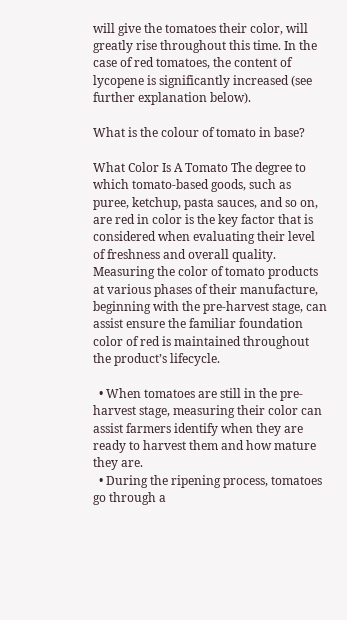will give the tomatoes their color, will greatly rise throughout this time. In the case of red tomatoes, the content of lycopene is significantly increased (see further explanation below).

What is the colour of tomato in base?

What Color Is A Tomato The degree to which tomato-based goods, such as puree, ketchup, pasta sauces, and so on, are red in color is the key factor that is considered when evaluating their level of freshness and overall quality. Measuring the color of tomato products at various phases of their manufacture, beginning with the pre-harvest stage, can assist ensure the familiar foundation color of red is maintained throughout the product’s lifecycle.

  • When tomatoes are still in the pre-harvest stage, measuring their color can assist farmers identify when they are ready to harvest them and how mature they are.
  • During the ripening process, tomatoes go through a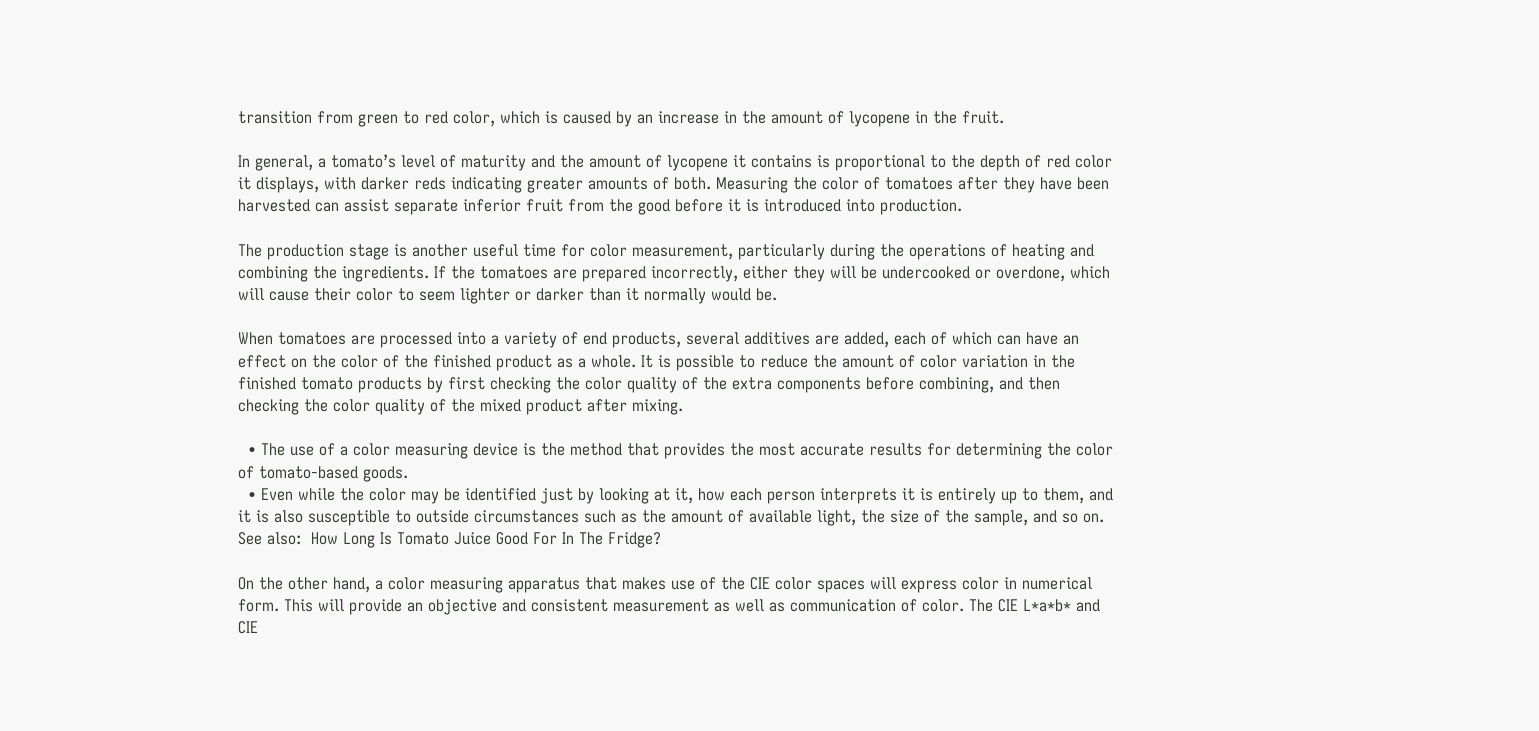transition from green to red color, which is caused by an increase in the amount of lycopene in the fruit.

In general, a tomato’s level of maturity and the amount of lycopene it contains is proportional to the depth of red color it displays, with darker reds indicating greater amounts of both. Measuring the color of tomatoes after they have been harvested can assist separate inferior fruit from the good before it is introduced into production.

The production stage is another useful time for color measurement, particularly during the operations of heating and combining the ingredients. If the tomatoes are prepared incorrectly, either they will be undercooked or overdone, which will cause their color to seem lighter or darker than it normally would be.

When tomatoes are processed into a variety of end products, several additives are added, each of which can have an effect on the color of the finished product as a whole. It is possible to reduce the amount of color variation in the finished tomato products by first checking the color quality of the extra components before combining, and then checking the color quality of the mixed product after mixing.

  • The use of a color measuring device is the method that provides the most accurate results for determining the color of tomato-based goods.
  • Even while the color may be identified just by looking at it, how each person interprets it is entirely up to them, and it is also susceptible to outside circumstances such as the amount of available light, the size of the sample, and so on.
See also:  How Long Is Tomato Juice Good For In The Fridge?

On the other hand, a color measuring apparatus that makes use of the CIE color spaces will express color in numerical form. This will provide an objective and consistent measurement as well as communication of color. The CIE L*a*b* and CIE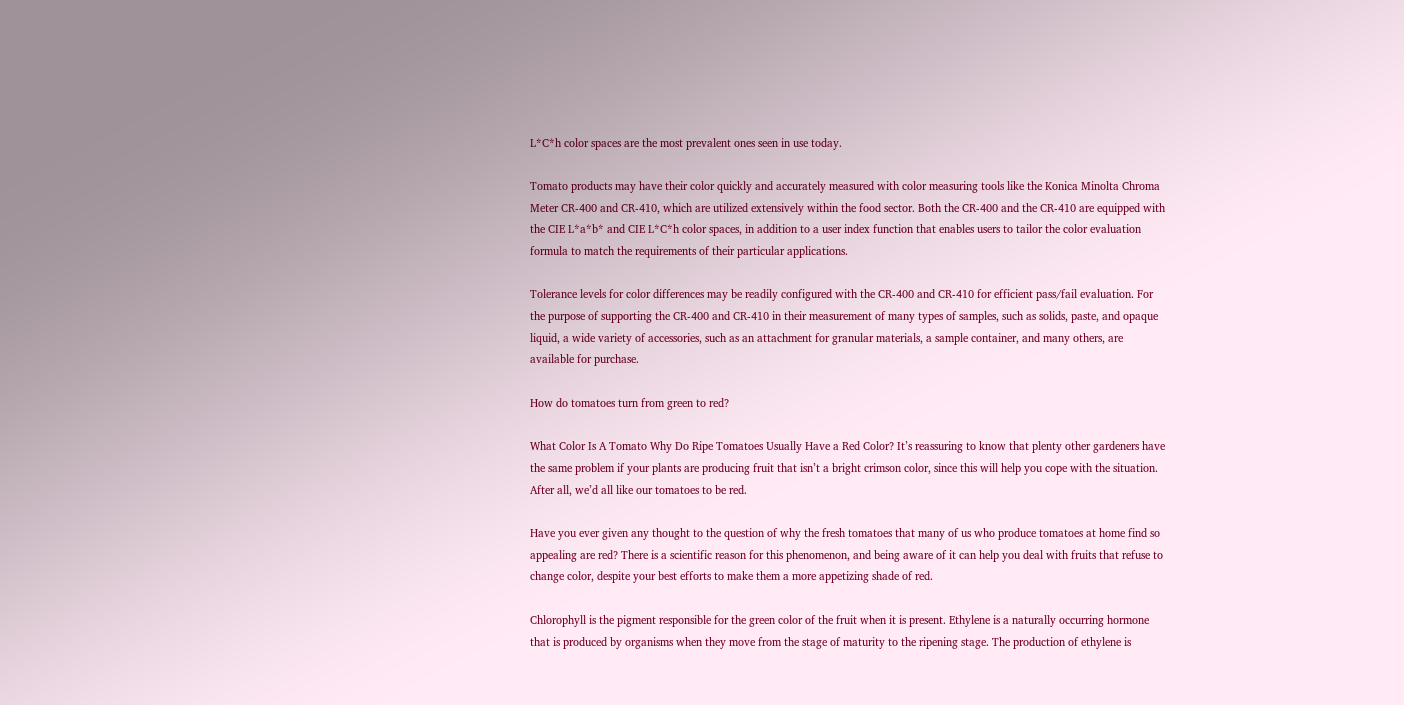L*C*h color spaces are the most prevalent ones seen in use today.

Tomato products may have their color quickly and accurately measured with color measuring tools like the Konica Minolta Chroma Meter CR-400 and CR-410, which are utilized extensively within the food sector. Both the CR-400 and the CR-410 are equipped with the CIE L*a*b* and CIE L*C*h color spaces, in addition to a user index function that enables users to tailor the color evaluation formula to match the requirements of their particular applications.

Tolerance levels for color differences may be readily configured with the CR-400 and CR-410 for efficient pass/fail evaluation. For the purpose of supporting the CR-400 and CR-410 in their measurement of many types of samples, such as solids, paste, and opaque liquid, a wide variety of accessories, such as an attachment for granular materials, a sample container, and many others, are available for purchase.

How do tomatoes turn from green to red?

What Color Is A Tomato Why Do Ripe Tomatoes Usually Have a Red Color? It’s reassuring to know that plenty other gardeners have the same problem if your plants are producing fruit that isn’t a bright crimson color, since this will help you cope with the situation. After all, we’d all like our tomatoes to be red.

Have you ever given any thought to the question of why the fresh tomatoes that many of us who produce tomatoes at home find so appealing are red? There is a scientific reason for this phenomenon, and being aware of it can help you deal with fruits that refuse to change color, despite your best efforts to make them a more appetizing shade of red.

Chlorophyll is the pigment responsible for the green color of the fruit when it is present. Ethylene is a naturally occurring hormone that is produced by organisms when they move from the stage of maturity to the ripening stage. The production of ethylene is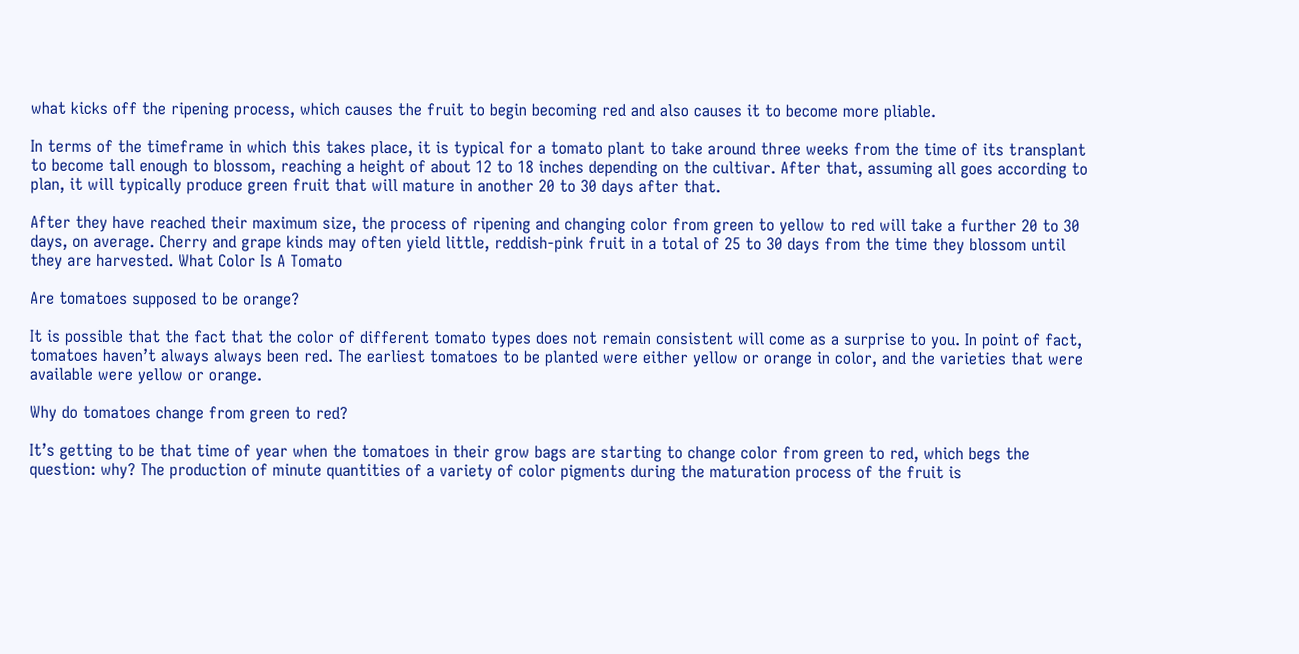what kicks off the ripening process, which causes the fruit to begin becoming red and also causes it to become more pliable.

In terms of the timeframe in which this takes place, it is typical for a tomato plant to take around three weeks from the time of its transplant to become tall enough to blossom, reaching a height of about 12 to 18 inches depending on the cultivar. After that, assuming all goes according to plan, it will typically produce green fruit that will mature in another 20 to 30 days after that.

After they have reached their maximum size, the process of ripening and changing color from green to yellow to red will take a further 20 to 30 days, on average. Cherry and grape kinds may often yield little, reddish-pink fruit in a total of 25 to 30 days from the time they blossom until they are harvested. What Color Is A Tomato

Are tomatoes supposed to be orange?

It is possible that the fact that the color of different tomato types does not remain consistent will come as a surprise to you. In point of fact, tomatoes haven’t always always been red. The earliest tomatoes to be planted were either yellow or orange in color, and the varieties that were available were yellow or orange.

Why do tomatoes change from green to red?

It’s getting to be that time of year when the tomatoes in their grow bags are starting to change color from green to red, which begs the question: why? The production of minute quantities of a variety of color pigments during the maturation process of the fruit is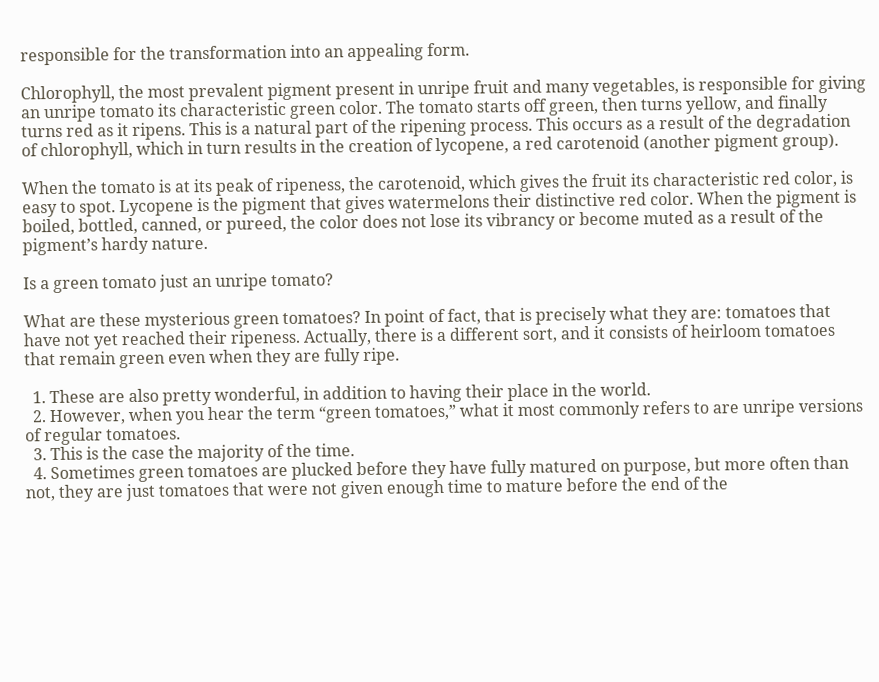responsible for the transformation into an appealing form.

Chlorophyll, the most prevalent pigment present in unripe fruit and many vegetables, is responsible for giving an unripe tomato its characteristic green color. The tomato starts off green, then turns yellow, and finally turns red as it ripens. This is a natural part of the ripening process. This occurs as a result of the degradation of chlorophyll, which in turn results in the creation of lycopene, a red carotenoid (another pigment group).

When the tomato is at its peak of ripeness, the carotenoid, which gives the fruit its characteristic red color, is easy to spot. Lycopene is the pigment that gives watermelons their distinctive red color. When the pigment is boiled, bottled, canned, or pureed, the color does not lose its vibrancy or become muted as a result of the pigment’s hardy nature.

Is a green tomato just an unripe tomato?

What are these mysterious green tomatoes? In point of fact, that is precisely what they are: tomatoes that have not yet reached their ripeness. Actually, there is a different sort, and it consists of heirloom tomatoes that remain green even when they are fully ripe.

  1. These are also pretty wonderful, in addition to having their place in the world.
  2. However, when you hear the term “green tomatoes,” what it most commonly refers to are unripe versions of regular tomatoes.
  3. This is the case the majority of the time.
  4. Sometimes green tomatoes are plucked before they have fully matured on purpose, but more often than not, they are just tomatoes that were not given enough time to mature before the end of the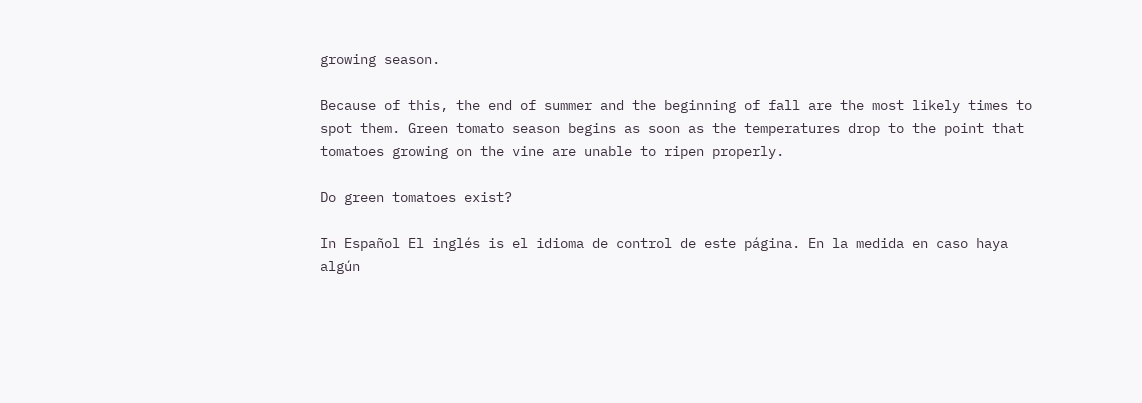growing season.

Because of this, the end of summer and the beginning of fall are the most likely times to spot them. Green tomato season begins as soon as the temperatures drop to the point that tomatoes growing on the vine are unable to ripen properly.

Do green tomatoes exist?

In Español El inglés is el idioma de control de este página. En la medida en caso haya algún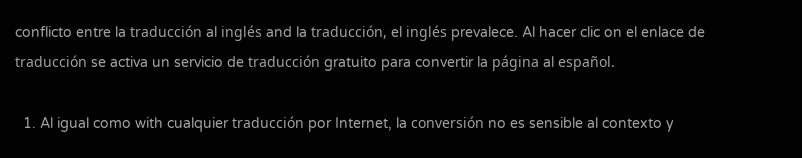conflicto entre la traducción al inglés and la traducción, el inglés prevalece. Al hacer clic on el enlace de traducción se activa un servicio de traducción gratuito para convertir la página al español.

  1. Al igual como with cualquier traducción por Internet, la conversión no es sensible al contexto y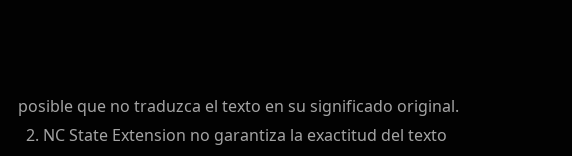posible que no traduzca el texto en su significado original.
  2. NC State Extension no garantiza la exactitud del texto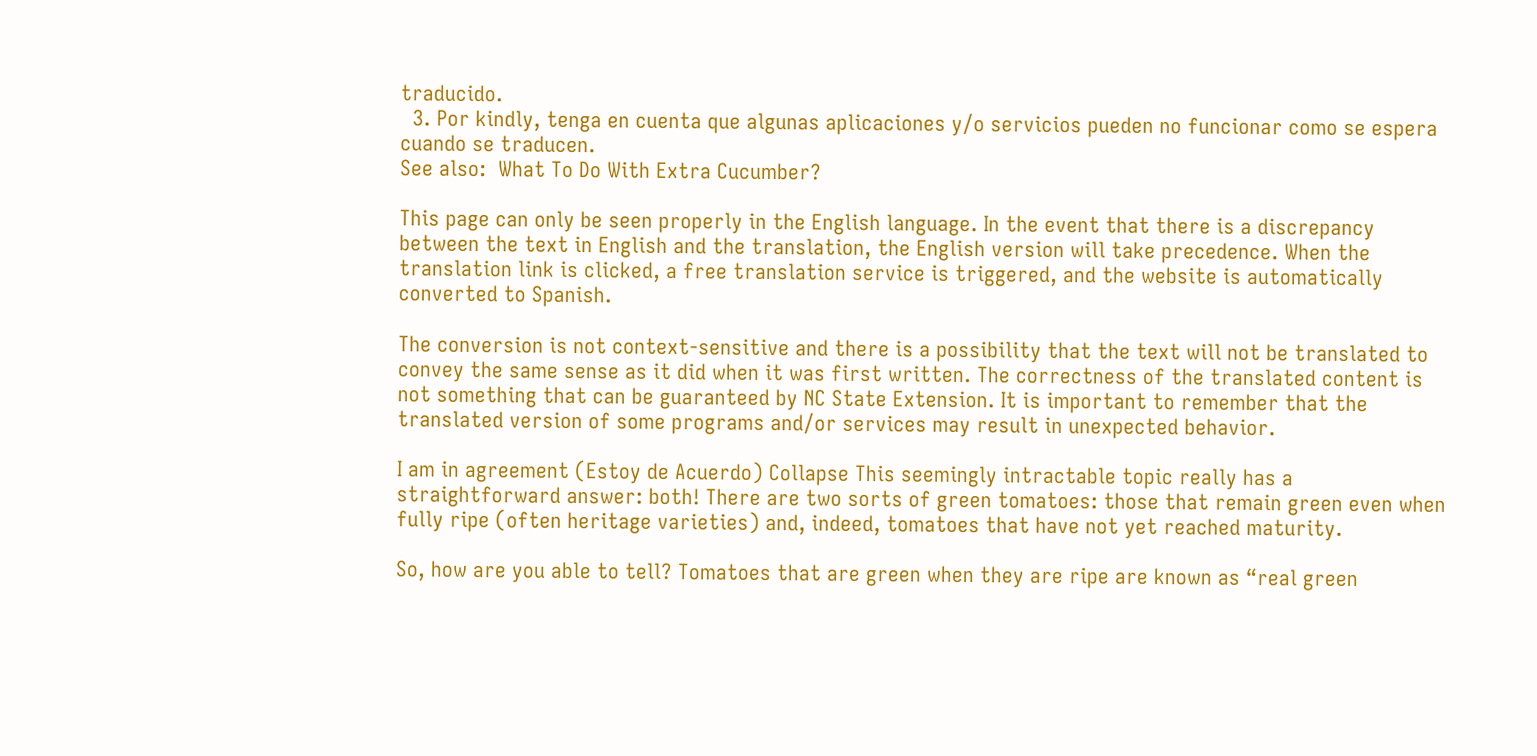traducido.
  3. Por kindly, tenga en cuenta que algunas aplicaciones y/o servicios pueden no funcionar como se espera cuando se traducen.
See also:  What To Do With Extra Cucumber?

This page can only be seen properly in the English language. In the event that there is a discrepancy between the text in English and the translation, the English version will take precedence. When the translation link is clicked, a free translation service is triggered, and the website is automatically converted to Spanish.

The conversion is not context-sensitive and there is a possibility that the text will not be translated to convey the same sense as it did when it was first written. The correctness of the translated content is not something that can be guaranteed by NC State Extension. It is important to remember that the translated version of some programs and/or services may result in unexpected behavior.

I am in agreement (Estoy de Acuerdo) Collapse This seemingly intractable topic really has a straightforward answer: both! There are two sorts of green tomatoes: those that remain green even when fully ripe (often heritage varieties) and, indeed, tomatoes that have not yet reached maturity.

So, how are you able to tell? Tomatoes that are green when they are ripe are known as “real green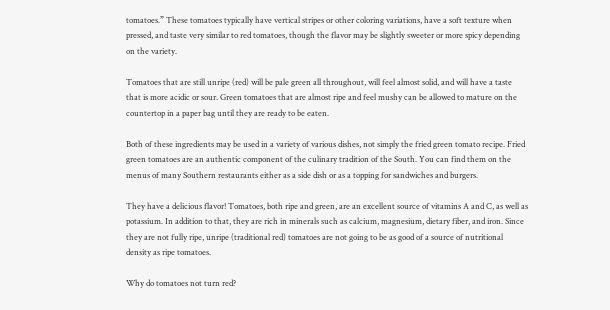tomatoes.” These tomatoes typically have vertical stripes or other coloring variations, have a soft texture when pressed, and taste very similar to red tomatoes, though the flavor may be slightly sweeter or more spicy depending on the variety.

Tomatoes that are still unripe (red) will be pale green all throughout, will feel almost solid, and will have a taste that is more acidic or sour. Green tomatoes that are almost ripe and feel mushy can be allowed to mature on the countertop in a paper bag until they are ready to be eaten.

Both of these ingredients may be used in a variety of various dishes, not simply the fried green tomato recipe. Fried green tomatoes are an authentic component of the culinary tradition of the South. You can find them on the menus of many Southern restaurants either as a side dish or as a topping for sandwiches and burgers.

They have a delicious flavor! Tomatoes, both ripe and green, are an excellent source of vitamins A and C, as well as potassium. In addition to that, they are rich in minerals such as calcium, magnesium, dietary fiber, and iron. Since they are not fully ripe, unripe (traditional red) tomatoes are not going to be as good of a source of nutritional density as ripe tomatoes.

Why do tomatoes not turn red?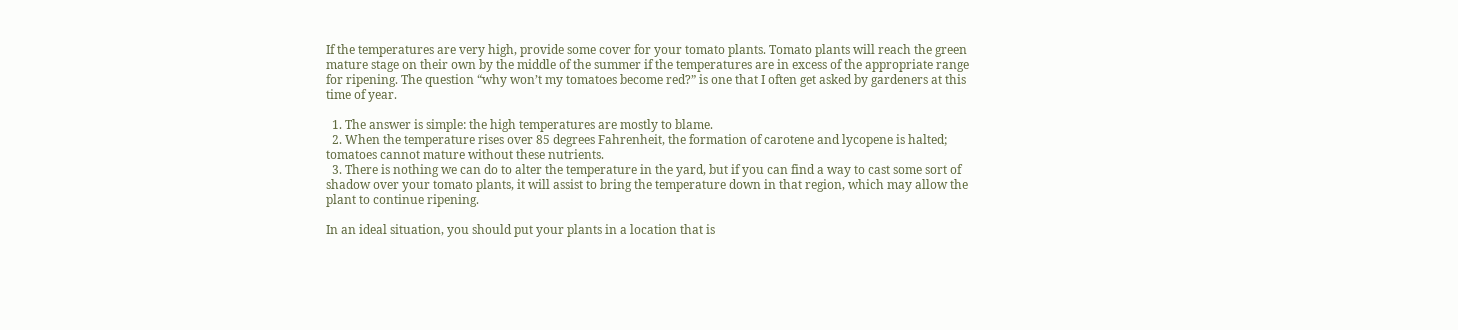If the temperatures are very high, provide some cover for your tomato plants. Tomato plants will reach the green mature stage on their own by the middle of the summer if the temperatures are in excess of the appropriate range for ripening. The question “why won’t my tomatoes become red?” is one that I often get asked by gardeners at this time of year.

  1. The answer is simple: the high temperatures are mostly to blame.
  2. When the temperature rises over 85 degrees Fahrenheit, the formation of carotene and lycopene is halted; tomatoes cannot mature without these nutrients.
  3. There is nothing we can do to alter the temperature in the yard, but if you can find a way to cast some sort of shadow over your tomato plants, it will assist to bring the temperature down in that region, which may allow the plant to continue ripening.

In an ideal situation, you should put your plants in a location that is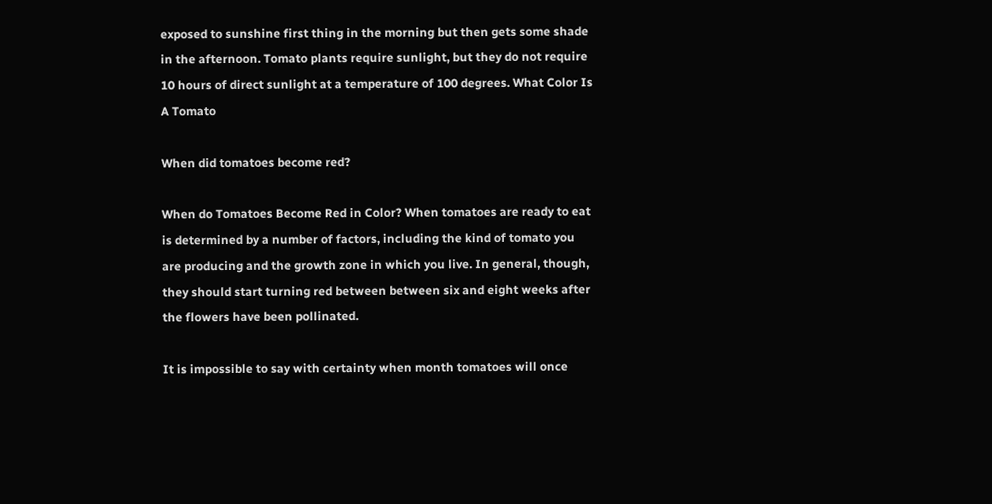exposed to sunshine first thing in the morning but then gets some shade in the afternoon. Tomato plants require sunlight, but they do not require 10 hours of direct sunlight at a temperature of 100 degrees. What Color Is A Tomato

When did tomatoes become red?

When do Tomatoes Become Red in Color? When tomatoes are ready to eat is determined by a number of factors, including the kind of tomato you are producing and the growth zone in which you live. In general, though, they should start turning red between between six and eight weeks after the flowers have been pollinated.

It is impossible to say with certainty when month tomatoes will once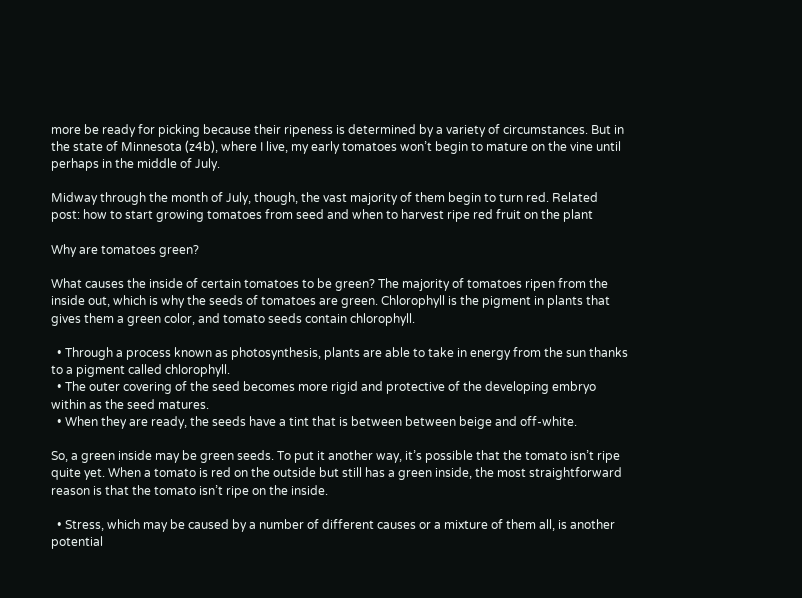more be ready for picking because their ripeness is determined by a variety of circumstances. But in the state of Minnesota (z4b), where I live, my early tomatoes won’t begin to mature on the vine until perhaps in the middle of July.

Midway through the month of July, though, the vast majority of them begin to turn red. Related post: how to start growing tomatoes from seed and when to harvest ripe red fruit on the plant

Why are tomatoes green?

What causes the inside of certain tomatoes to be green? The majority of tomatoes ripen from the inside out, which is why the seeds of tomatoes are green. Chlorophyll is the pigment in plants that gives them a green color, and tomato seeds contain chlorophyll.

  • Through a process known as photosynthesis, plants are able to take in energy from the sun thanks to a pigment called chlorophyll.
  • The outer covering of the seed becomes more rigid and protective of the developing embryo within as the seed matures.
  • When they are ready, the seeds have a tint that is between between beige and off-white.

So, a green inside may be green seeds. To put it another way, it’s possible that the tomato isn’t ripe quite yet. When a tomato is red on the outside but still has a green inside, the most straightforward reason is that the tomato isn’t ripe on the inside.

  • Stress, which may be caused by a number of different causes or a mixture of them all, is another potential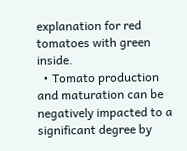explanation for red tomatoes with green inside.
  • Tomato production and maturation can be negatively impacted to a significant degree by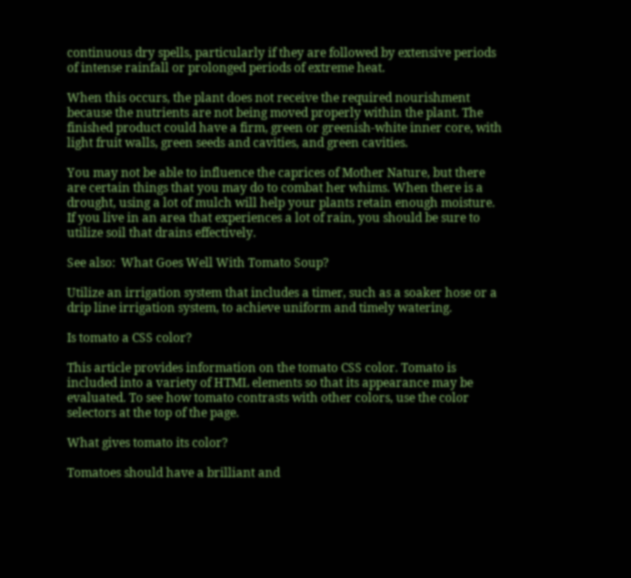continuous dry spells, particularly if they are followed by extensive periods of intense rainfall or prolonged periods of extreme heat.

When this occurs, the plant does not receive the required nourishment because the nutrients are not being moved properly within the plant. The finished product could have a firm, green or greenish-white inner core, with light fruit walls, green seeds and cavities, and green cavities.

You may not be able to influence the caprices of Mother Nature, but there are certain things that you may do to combat her whims. When there is a drought, using a lot of mulch will help your plants retain enough moisture. If you live in an area that experiences a lot of rain, you should be sure to utilize soil that drains effectively.

See also:  What Goes Well With Tomato Soup?

Utilize an irrigation system that includes a timer, such as a soaker hose or a drip line irrigation system, to achieve uniform and timely watering.

Is tomato a CSS color?

This article provides information on the tomato CSS color. Tomato is included into a variety of HTML elements so that its appearance may be evaluated. To see how tomato contrasts with other colors, use the color selectors at the top of the page.

What gives tomato its color?

Tomatoes should have a brilliant and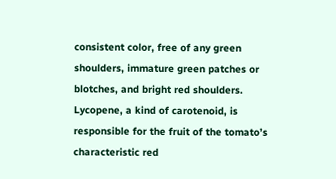consistent color, free of any green shoulders, immature green patches or blotches, and bright red shoulders. Lycopene, a kind of carotenoid, is responsible for the fruit of the tomato’s characteristic red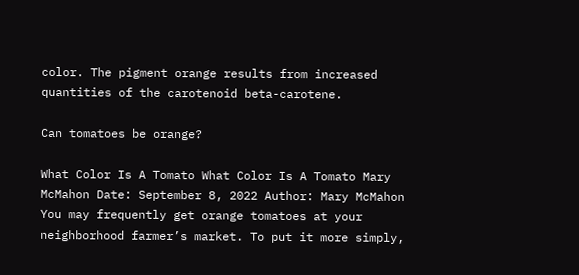color. The pigment orange results from increased quantities of the carotenoid beta-carotene.

Can tomatoes be orange?

What Color Is A Tomato What Color Is A Tomato Mary McMahon Date: September 8, 2022 Author: Mary McMahon You may frequently get orange tomatoes at your neighborhood farmer’s market. To put it more simply,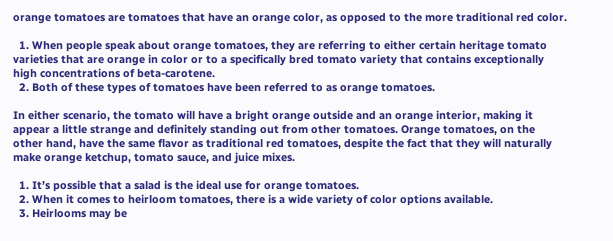orange tomatoes are tomatoes that have an orange color, as opposed to the more traditional red color.

  1. When people speak about orange tomatoes, they are referring to either certain heritage tomato varieties that are orange in color or to a specifically bred tomato variety that contains exceptionally high concentrations of beta-carotene.
  2. Both of these types of tomatoes have been referred to as orange tomatoes.

In either scenario, the tomato will have a bright orange outside and an orange interior, making it appear a little strange and definitely standing out from other tomatoes. Orange tomatoes, on the other hand, have the same flavor as traditional red tomatoes, despite the fact that they will naturally make orange ketchup, tomato sauce, and juice mixes.

  1. It’s possible that a salad is the ideal use for orange tomatoes.
  2. When it comes to heirloom tomatoes, there is a wide variety of color options available.
  3. Heirlooms may be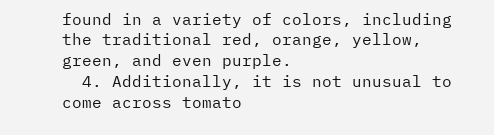found in a variety of colors, including the traditional red, orange, yellow, green, and even purple.
  4. Additionally, it is not unusual to come across tomato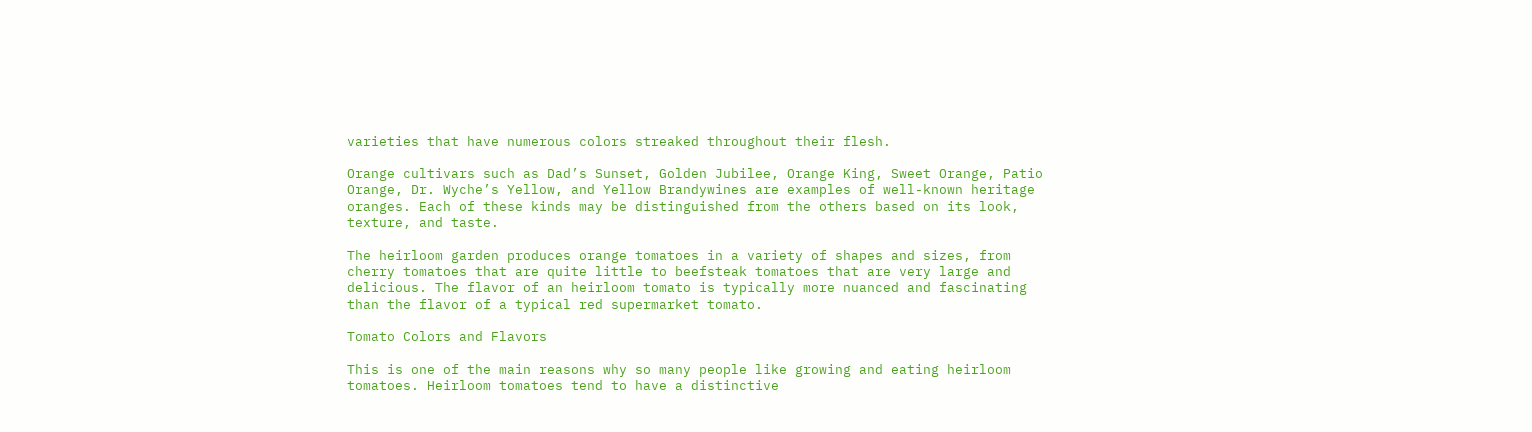varieties that have numerous colors streaked throughout their flesh.

Orange cultivars such as Dad’s Sunset, Golden Jubilee, Orange King, Sweet Orange, Patio Orange, Dr. Wyche’s Yellow, and Yellow Brandywines are examples of well-known heritage oranges. Each of these kinds may be distinguished from the others based on its look, texture, and taste.

The heirloom garden produces orange tomatoes in a variety of shapes and sizes, from cherry tomatoes that are quite little to beefsteak tomatoes that are very large and delicious. The flavor of an heirloom tomato is typically more nuanced and fascinating than the flavor of a typical red supermarket tomato.

Tomato Colors and Flavors

This is one of the main reasons why so many people like growing and eating heirloom tomatoes. Heirloom tomatoes tend to have a distinctive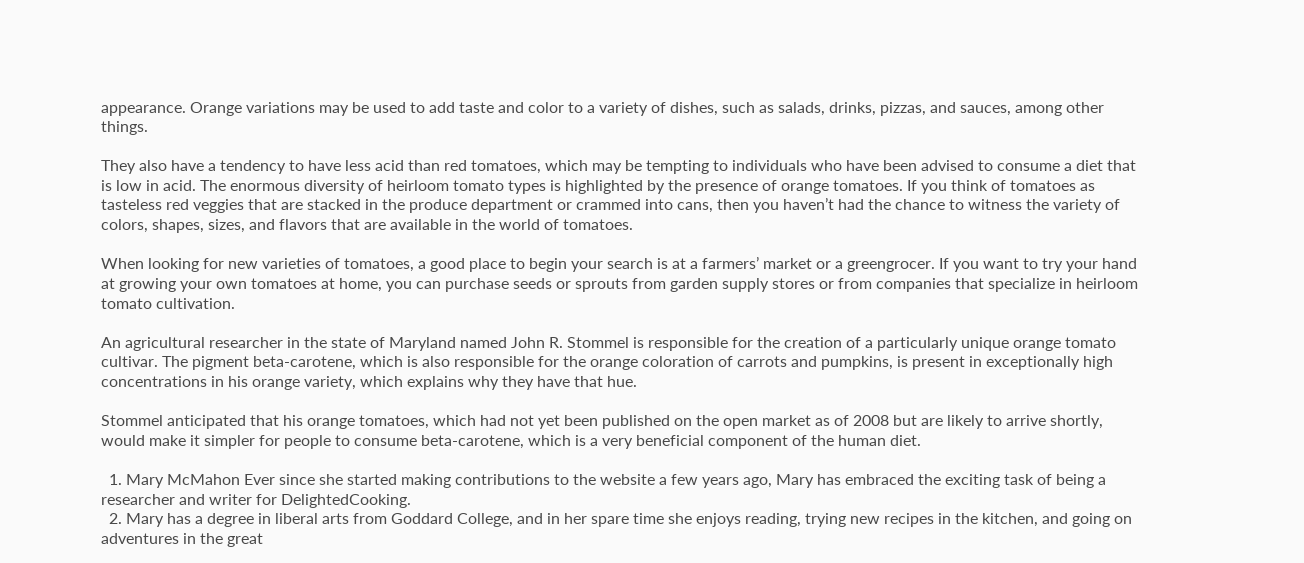appearance. Orange variations may be used to add taste and color to a variety of dishes, such as salads, drinks, pizzas, and sauces, among other things.

They also have a tendency to have less acid than red tomatoes, which may be tempting to individuals who have been advised to consume a diet that is low in acid. The enormous diversity of heirloom tomato types is highlighted by the presence of orange tomatoes. If you think of tomatoes as tasteless red veggies that are stacked in the produce department or crammed into cans, then you haven’t had the chance to witness the variety of colors, shapes, sizes, and flavors that are available in the world of tomatoes.

When looking for new varieties of tomatoes, a good place to begin your search is at a farmers’ market or a greengrocer. If you want to try your hand at growing your own tomatoes at home, you can purchase seeds or sprouts from garden supply stores or from companies that specialize in heirloom tomato cultivation.

An agricultural researcher in the state of Maryland named John R. Stommel is responsible for the creation of a particularly unique orange tomato cultivar. The pigment beta-carotene, which is also responsible for the orange coloration of carrots and pumpkins, is present in exceptionally high concentrations in his orange variety, which explains why they have that hue.

Stommel anticipated that his orange tomatoes, which had not yet been published on the open market as of 2008 but are likely to arrive shortly, would make it simpler for people to consume beta-carotene, which is a very beneficial component of the human diet.

  1. Mary McMahon Ever since she started making contributions to the website a few years ago, Mary has embraced the exciting task of being a researcher and writer for DelightedCooking.
  2. Mary has a degree in liberal arts from Goddard College, and in her spare time she enjoys reading, trying new recipes in the kitchen, and going on adventures in the great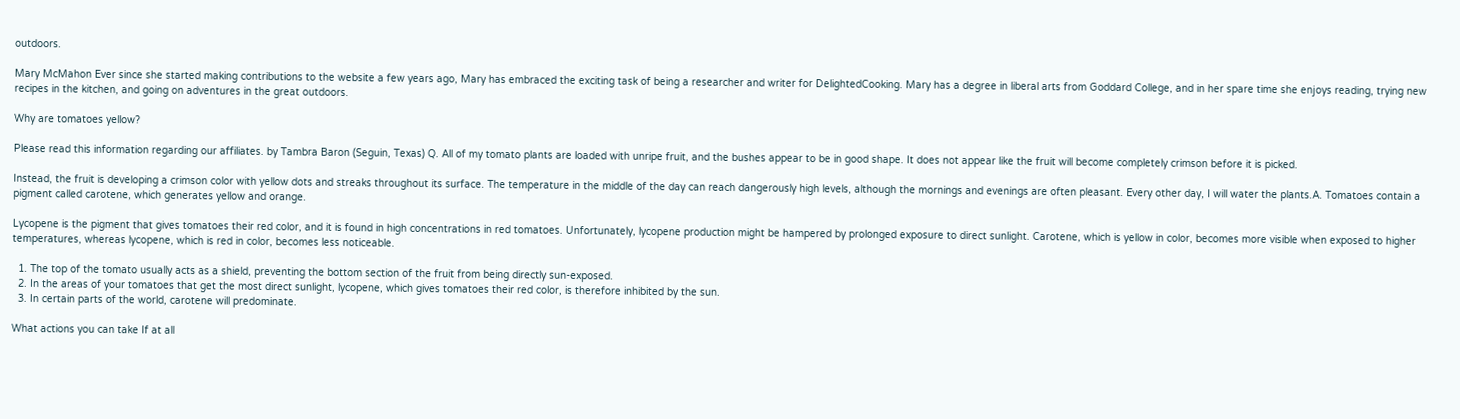outdoors.

Mary McMahon Ever since she started making contributions to the website a few years ago, Mary has embraced the exciting task of being a researcher and writer for DelightedCooking. Mary has a degree in liberal arts from Goddard College, and in her spare time she enjoys reading, trying new recipes in the kitchen, and going on adventures in the great outdoors.

Why are tomatoes yellow?

Please read this information regarding our affiliates. by Tambra Baron (Seguin, Texas) Q. All of my tomato plants are loaded with unripe fruit, and the bushes appear to be in good shape. It does not appear like the fruit will become completely crimson before it is picked.

Instead, the fruit is developing a crimson color with yellow dots and streaks throughout its surface. The temperature in the middle of the day can reach dangerously high levels, although the mornings and evenings are often pleasant. Every other day, I will water the plants.A. Tomatoes contain a pigment called carotene, which generates yellow and orange.

Lycopene is the pigment that gives tomatoes their red color, and it is found in high concentrations in red tomatoes. Unfortunately, lycopene production might be hampered by prolonged exposure to direct sunlight. Carotene, which is yellow in color, becomes more visible when exposed to higher temperatures, whereas lycopene, which is red in color, becomes less noticeable.

  1. The top of the tomato usually acts as a shield, preventing the bottom section of the fruit from being directly sun-exposed.
  2. In the areas of your tomatoes that get the most direct sunlight, lycopene, which gives tomatoes their red color, is therefore inhibited by the sun.
  3. In certain parts of the world, carotene will predominate.

What actions you can take If at all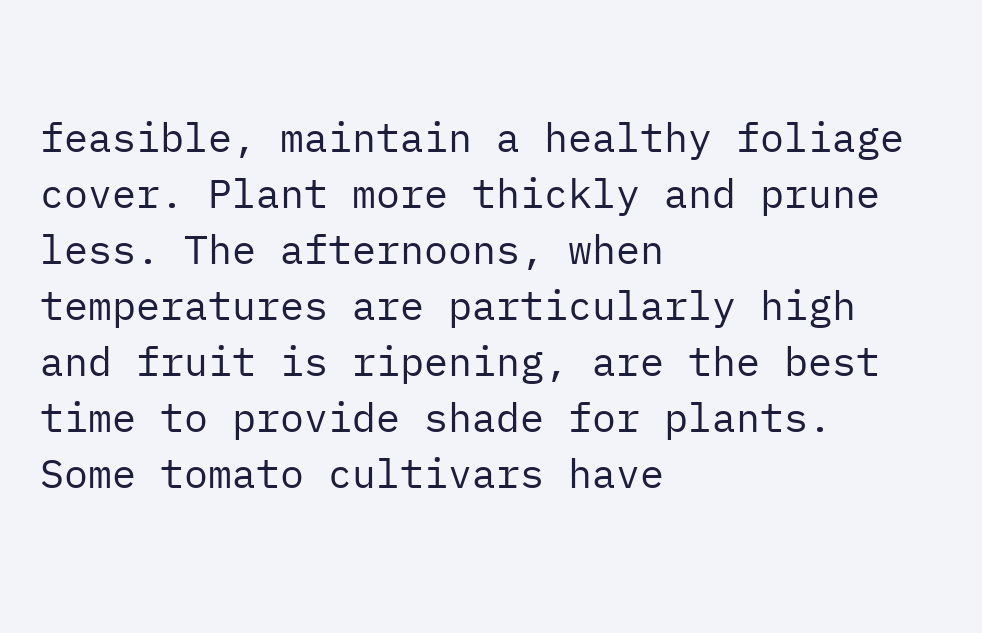feasible, maintain a healthy foliage cover. Plant more thickly and prune less. The afternoons, when temperatures are particularly high and fruit is ripening, are the best time to provide shade for plants. Some tomato cultivars have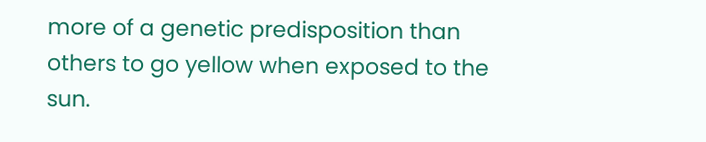more of a genetic predisposition than others to go yellow when exposed to the sun.